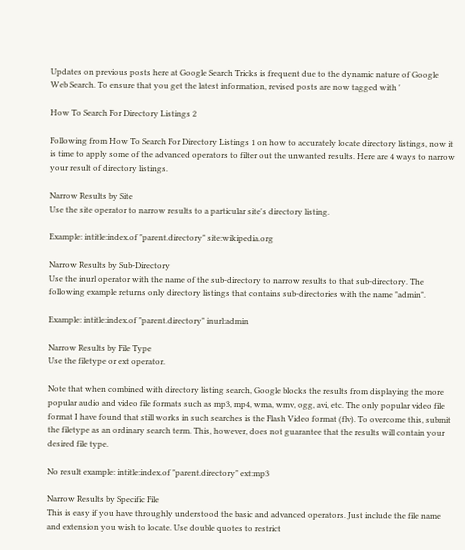Updates on previous posts here at Google Search Tricks is frequent due to the dynamic nature of Google Web Search. To ensure that you get the latest information, revised posts are now tagged with '

How To Search For Directory Listings 2

Following from How To Search For Directory Listings 1 on how to accurately locate directory listings, now it is time to apply some of the advanced operators to filter out the unwanted results. Here are 4 ways to narrow your result of directory listings.

Narrow Results by Site
Use the site operator to narrow results to a particular site's directory listing.

Example: intitle:index.of "parent.directory" site:wikipedia.org

Narrow Results by Sub-Directory
Use the inurl operator with the name of the sub-directory to narrow results to that sub-directory. The following example returns only directory listings that contains sub-directories with the name "admin".

Example: intitle:index.of "parent.directory" inurl:admin

Narrow Results by File Type
Use the filetype or ext operator.

Note that when combined with directory listing search, Google blocks the results from displaying the more popular audio and video file formats such as mp3, mp4, wma, wmv, ogg, avi, etc. The only popular video file format I have found that still works in such searches is the Flash Video format (flv). To overcome this, submit the filetype as an ordinary search term. This, however, does not guarantee that the results will contain your desired file type.

No result example: intitle:index.of "parent.directory" ext:mp3

Narrow Results by Specific File
This is easy if you have throughly understood the basic and advanced operators. Just include the file name and extension you wish to locate. Use double quotes to restrict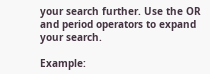your search further. Use the OR and period operators to expand your search.

Example: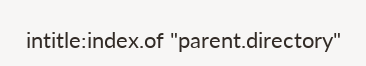intitle:index.of "parent.directory"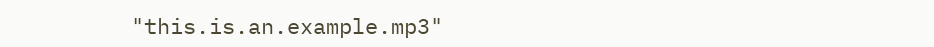"this.is.an.example.mp3"